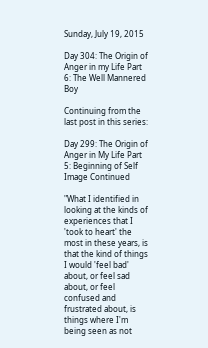Sunday, July 19, 2015

Day 304: The Origin of Anger in my Life Part 6: The Well Mannered Boy

Continuing from the last post in this series:

Day 299: The Origin of Anger in My Life Part 5: Beginning of Self Image Continued

"What I identified in looking at the kinds of experiences that I 'took to heart' the most in these years, is that the kind of things I would 'feel bad' about, or feel sad about, or feel confused and frustrated about, is things where I'm being seen as not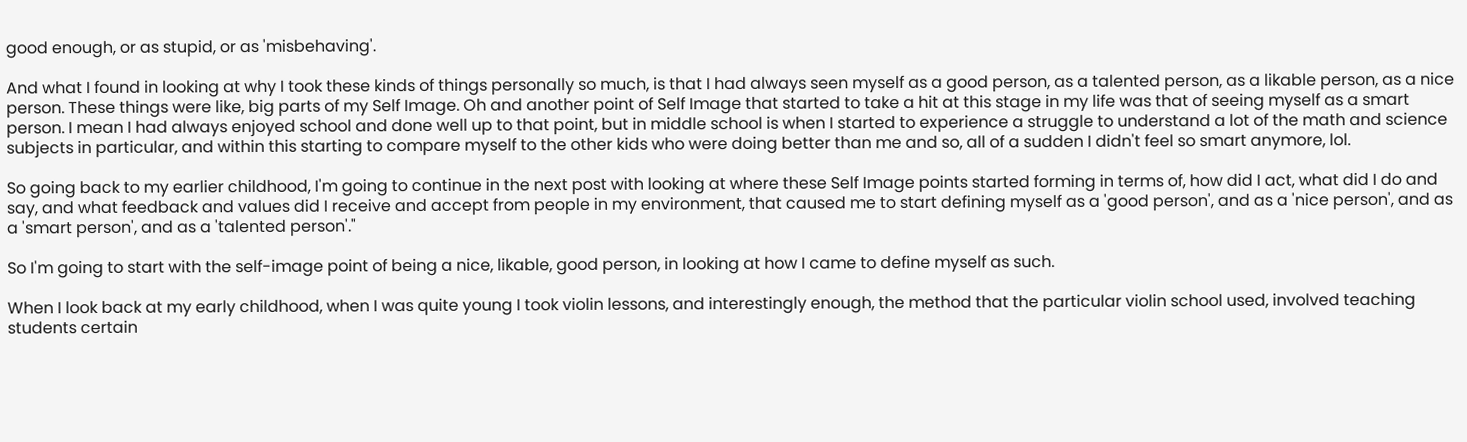good enough, or as stupid, or as 'misbehaving'.

And what I found in looking at why I took these kinds of things personally so much, is that I had always seen myself as a good person, as a talented person, as a likable person, as a nice person. These things were like, big parts of my Self Image. Oh and another point of Self Image that started to take a hit at this stage in my life was that of seeing myself as a smart person. I mean I had always enjoyed school and done well up to that point, but in middle school is when I started to experience a struggle to understand a lot of the math and science subjects in particular, and within this starting to compare myself to the other kids who were doing better than me and so, all of a sudden I didn't feel so smart anymore, lol.

So going back to my earlier childhood, I'm going to continue in the next post with looking at where these Self Image points started forming in terms of, how did I act, what did I do and say, and what feedback and values did I receive and accept from people in my environment, that caused me to start defining myself as a 'good person', and as a 'nice person', and as a 'smart person', and as a 'talented person'."

So I'm going to start with the self-image point of being a nice, likable, good person, in looking at how I came to define myself as such.

When I look back at my early childhood, when I was quite young I took violin lessons, and interestingly enough, the method that the particular violin school used, involved teaching students certain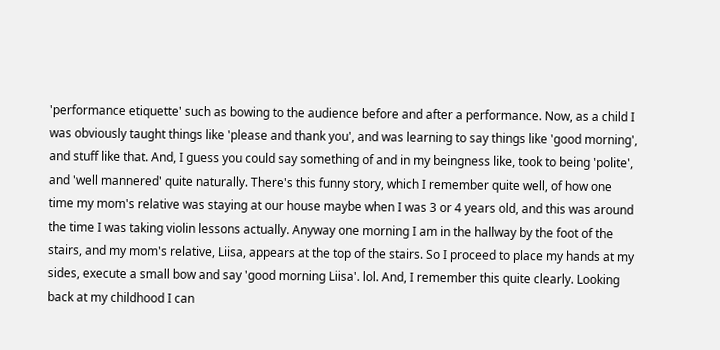'performance etiquette' such as bowing to the audience before and after a performance. Now, as a child I was obviously taught things like 'please and thank you', and was learning to say things like 'good morning', and stuff like that. And, I guess you could say something of and in my beingness like, took to being 'polite', and 'well mannered' quite naturally. There's this funny story, which I remember quite well, of how one time my mom's relative was staying at our house maybe when I was 3 or 4 years old, and this was around the time I was taking violin lessons actually. Anyway one morning I am in the hallway by the foot of the stairs, and my mom's relative, Liisa, appears at the top of the stairs. So I proceed to place my hands at my sides, execute a small bow and say 'good morning Liisa'. lol. And, I remember this quite clearly. Looking back at my childhood I can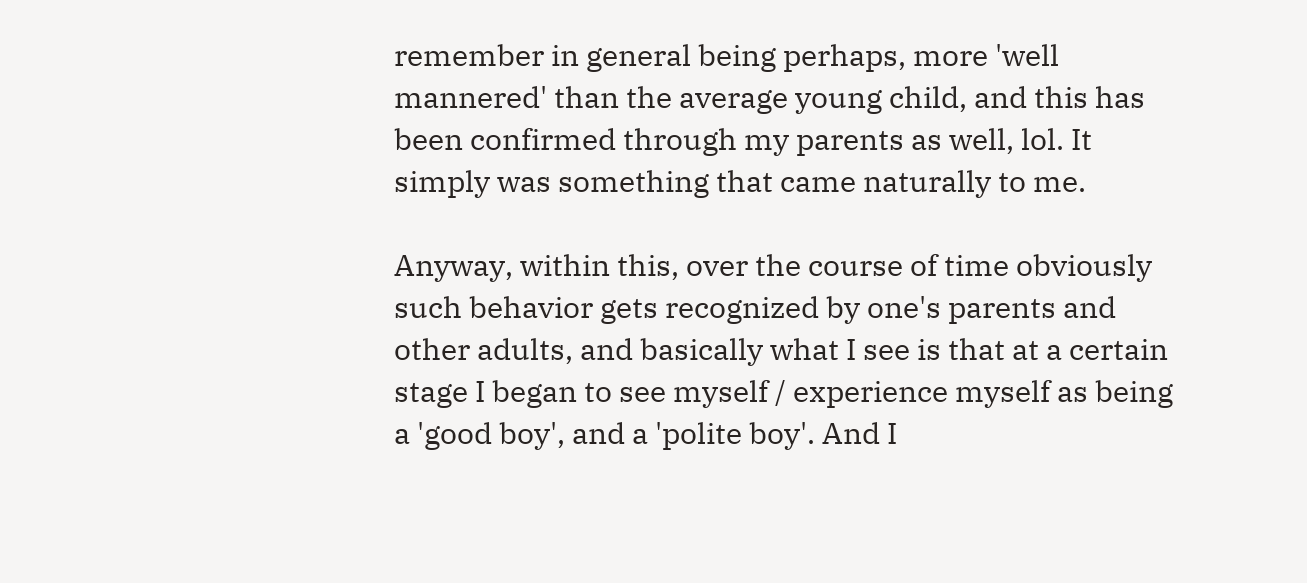remember in general being perhaps, more 'well mannered' than the average young child, and this has been confirmed through my parents as well, lol. It simply was something that came naturally to me.

Anyway, within this, over the course of time obviously such behavior gets recognized by one's parents and other adults, and basically what I see is that at a certain stage I began to see myself / experience myself as being a 'good boy', and a 'polite boy'. And I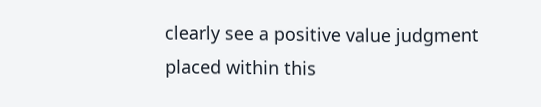clearly see a positive value judgment placed within this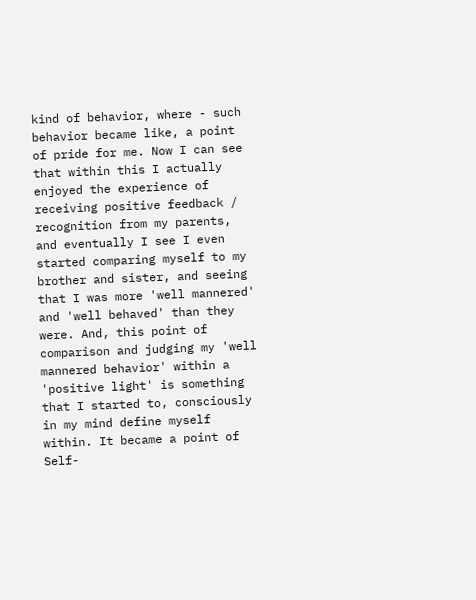kind of behavior, where - such behavior became like, a point of pride for me. Now I can see that within this I actually enjoyed the experience of receiving positive feedback / recognition from my parents, and eventually I see I even started comparing myself to my brother and sister, and seeing that I was more 'well mannered' and 'well behaved' than they were. And, this point of comparison and judging my 'well mannered behavior' within a 'positive light' is something that I started to, consciously in my mind define myself within. It became a point of Self-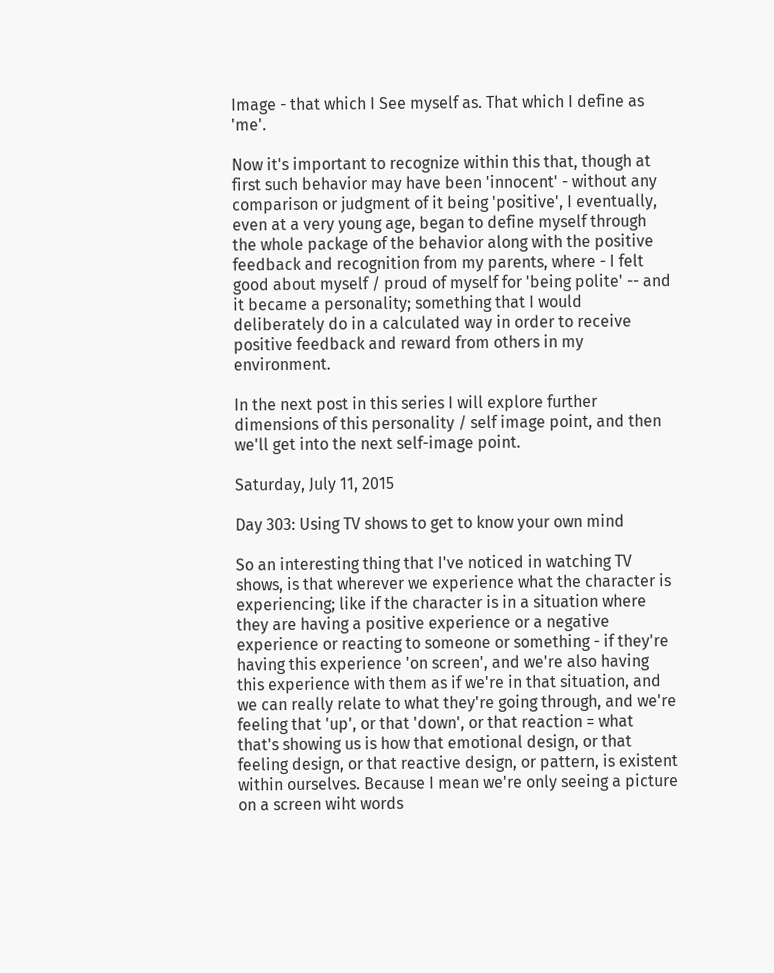Image - that which I See myself as. That which I define as 'me'.

Now it's important to recognize within this that, though at first such behavior may have been 'innocent' - without any comparison or judgment of it being 'positive', I eventually, even at a very young age, began to define myself through the whole package of the behavior along with the positive feedback and recognition from my parents, where - I felt good about myself / proud of myself for 'being polite' -- and it became a personality; something that I would deliberately do in a calculated way in order to receive positive feedback and reward from others in my environment.

In the next post in this series I will explore further dimensions of this personality / self image point, and then we'll get into the next self-image point.

Saturday, July 11, 2015

Day 303: Using TV shows to get to know your own mind

So an interesting thing that I've noticed in watching TV shows, is that wherever we experience what the character is experiencing; like if the character is in a situation where they are having a positive experience or a negative experience or reacting to someone or something - if they're having this experience 'on screen', and we're also having this experience with them as if we're in that situation, and we can really relate to what they're going through, and we're feeling that 'up', or that 'down', or that reaction = what that's showing us is how that emotional design, or that feeling design, or that reactive design, or pattern, is existent within ourselves. Because I mean we're only seeing a picture on a screen wiht words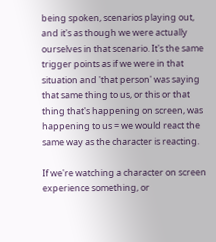being spoken, scenarios playing out, and it's as though we were actually ourselves in that scenario. It's the same trigger points as if we were in that situation and 'that person' was saying that same thing to us, or this or that thing that's happening on screen, was happening to us = we would react the same way as the character is reacting.

If we're watching a character on screen experience something, or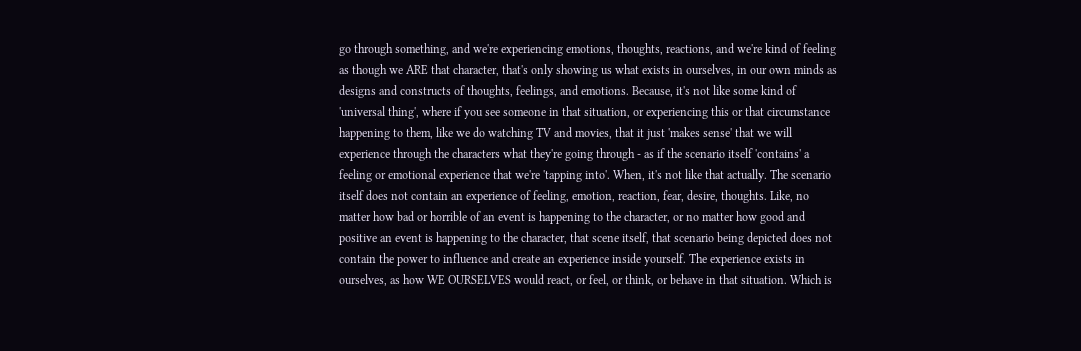go through something, and we're experiencing emotions, thoughts, reactions, and we're kind of feeling as though we ARE that character, that's only showing us what exists in ourselves, in our own minds as designs and constructs of thoughts, feelings, and emotions. Because, it's not like some kind of 'universal thing', where if you see someone in that situation, or experiencing this or that circumstance happening to them, like we do watching TV and movies, that it just 'makes sense' that we will experience through the characters what they're going through - as if the scenario itself 'contains' a feeling or emotional experience that we're 'tapping into'. When, it's not like that actually. The scenario itself does not contain an experience of feeling, emotion, reaction, fear, desire, thoughts. Like, no matter how bad or horrible of an event is happening to the character, or no matter how good and positive an event is happening to the character, that scene itself, that scenario being depicted does not contain the power to influence and create an experience inside yourself. The experience exists in ourselves, as how WE OURSELVES would react, or feel, or think, or behave in that situation. Which is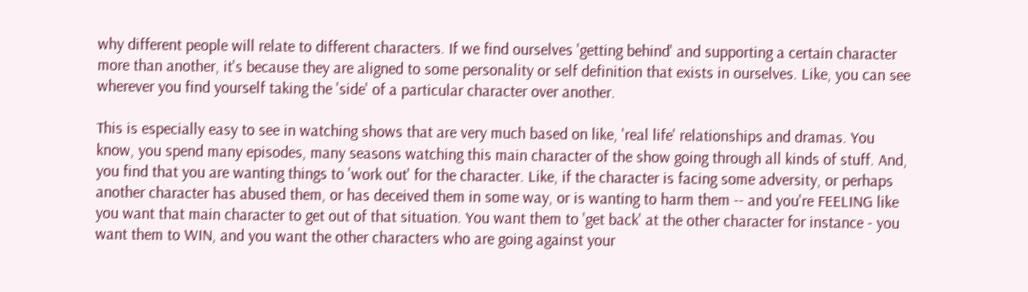why different people will relate to different characters. If we find ourselves 'getting behind' and supporting a certain character more than another, it's because they are aligned to some personality or self definition that exists in ourselves. Like, you can see wherever you find yourself taking the 'side' of a particular character over another.

This is especially easy to see in watching shows that are very much based on like, 'real life' relationships and dramas. You know, you spend many episodes, many seasons watching this main character of the show going through all kinds of stuff. And, you find that you are wanting things to 'work out' for the character. Like, if the character is facing some adversity, or perhaps another character has abused them, or has deceived them in some way, or is wanting to harm them -- and you're FEELING like you want that main character to get out of that situation. You want them to 'get back' at the other character for instance - you want them to WIN, and you want the other characters who are going against your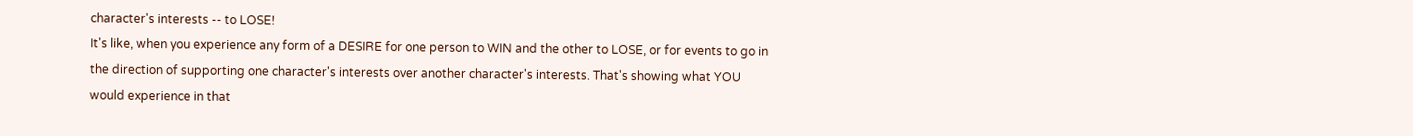character's interests -- to LOSE!
It's like, when you experience any form of a DESIRE for one person to WIN and the other to LOSE, or for events to go in the direction of supporting one character's interests over another character's interests. That's showing what YOU would experience in that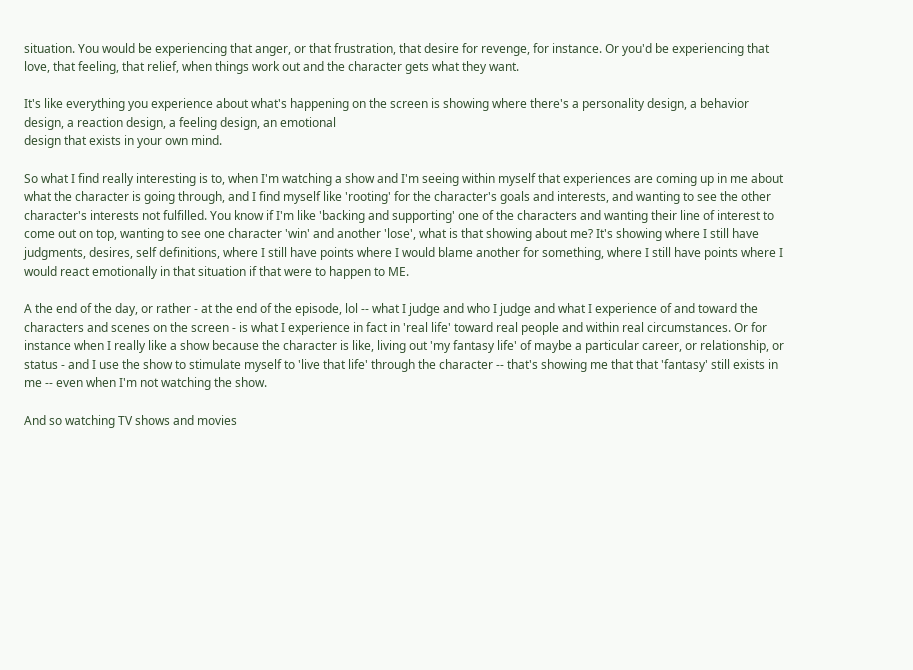situation. You would be experiencing that anger, or that frustration, that desire for revenge, for instance. Or you'd be experiencing that love, that feeling, that relief, when things work out and the character gets what they want.

It's like everything you experience about what's happening on the screen is showing where there's a personality design, a behavior design, a reaction design, a feeling design, an emotional
design that exists in your own mind.

So what I find really interesting is to, when I'm watching a show and I'm seeing within myself that experiences are coming up in me about what the character is going through, and I find myself like 'rooting' for the character's goals and interests, and wanting to see the other character's interests not fulfilled. You know if I'm like 'backing and supporting' one of the characters and wanting their line of interest to come out on top, wanting to see one character 'win' and another 'lose', what is that showing about me? It's showing where I still have judgments, desires, self definitions, where I still have points where I would blame another for something, where I still have points where I would react emotionally in that situation if that were to happen to ME.

A the end of the day, or rather - at the end of the episode, lol -- what I judge and who I judge and what I experience of and toward the characters and scenes on the screen - is what I experience in fact in 'real life' toward real people and within real circumstances. Or for instance when I really like a show because the character is like, living out 'my fantasy life' of maybe a particular career, or relationship, or status - and I use the show to stimulate myself to 'live that life' through the character -- that's showing me that that 'fantasy' still exists in me -- even when I'm not watching the show.

And so watching TV shows and movies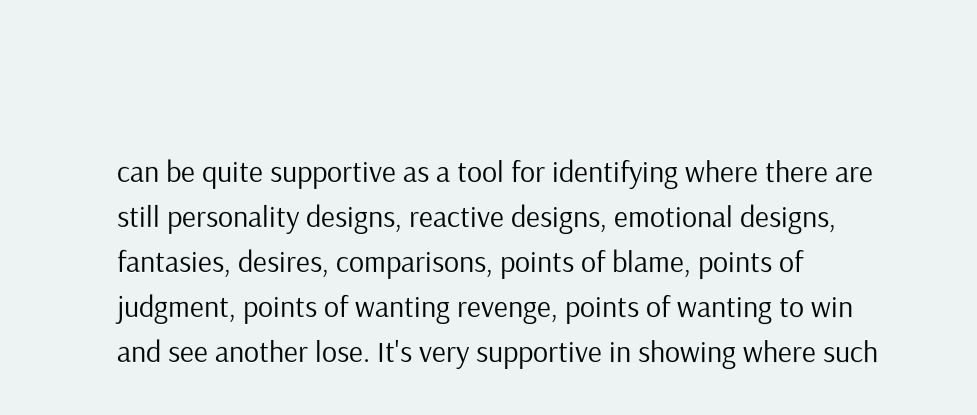can be quite supportive as a tool for identifying where there are still personality designs, reactive designs, emotional designs, fantasies, desires, comparisons, points of blame, points of judgment, points of wanting revenge, points of wanting to win and see another lose. It's very supportive in showing where such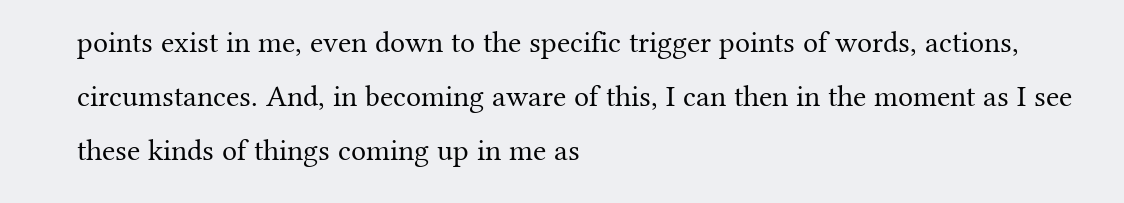points exist in me, even down to the specific trigger points of words, actions, circumstances. And, in becoming aware of this, I can then in the moment as I see these kinds of things coming up in me as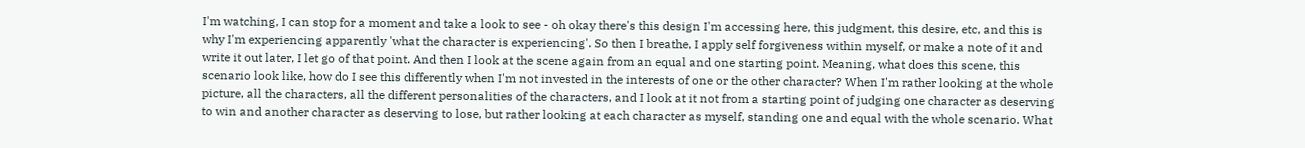I'm watching, I can stop for a moment and take a look to see - oh okay there's this design I'm accessing here, this judgment, this desire, etc, and this is why I'm experiencing apparently 'what the character is experiencing'. So then I breathe, I apply self forgiveness within myself, or make a note of it and write it out later, I let go of that point. And then I look at the scene again from an equal and one starting point. Meaning, what does this scene, this scenario look like, how do I see this differently when I'm not invested in the interests of one or the other character? When I'm rather looking at the whole picture, all the characters, all the different personalities of the characters, and I look at it not from a starting point of judging one character as deserving to win and another character as deserving to lose, but rather looking at each character as myself, standing one and equal with the whole scenario. What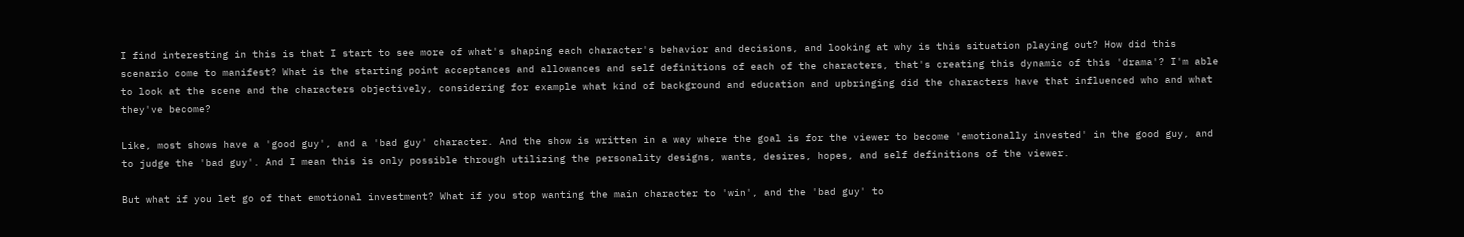I find interesting in this is that I start to see more of what's shaping each character's behavior and decisions, and looking at why is this situation playing out? How did this scenario come to manifest? What is the starting point acceptances and allowances and self definitions of each of the characters, that's creating this dynamic of this 'drama'? I'm able to look at the scene and the characters objectively, considering for example what kind of background and education and upbringing did the characters have that influenced who and what they've become?

Like, most shows have a 'good guy', and a 'bad guy' character. And the show is written in a way where the goal is for the viewer to become 'emotionally invested' in the good guy, and to judge the 'bad guy'. And I mean this is only possible through utilizing the personality designs, wants, desires, hopes, and self definitions of the viewer.

But what if you let go of that emotional investment? What if you stop wanting the main character to 'win', and the 'bad guy' to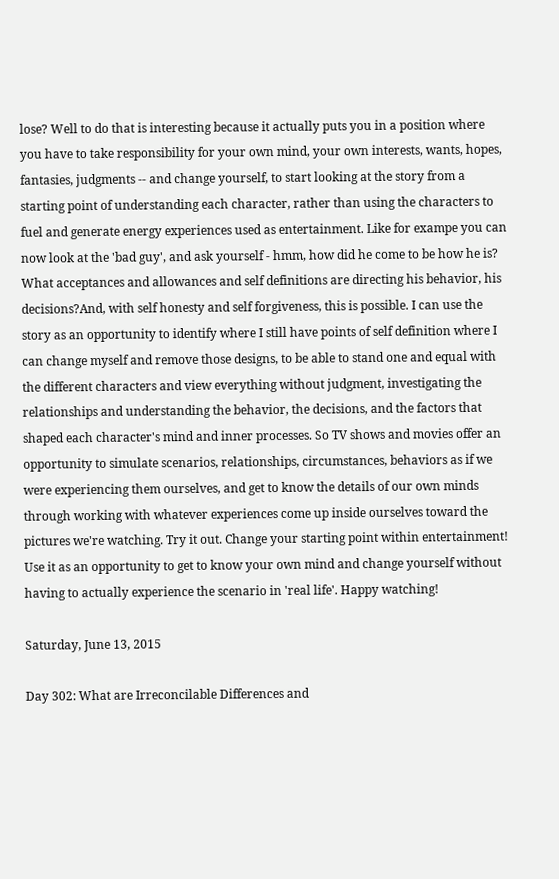lose? Well to do that is interesting because it actually puts you in a position where you have to take responsibility for your own mind, your own interests, wants, hopes, fantasies, judgments -- and change yourself, to start looking at the story from a starting point of understanding each character, rather than using the characters to fuel and generate energy experiences used as entertainment. Like for exampe you can now look at the 'bad guy', and ask yourself - hmm, how did he come to be how he is? What acceptances and allowances and self definitions are directing his behavior, his decisions?And, with self honesty and self forgiveness, this is possible. I can use the story as an opportunity to identify where I still have points of self definition where I can change myself and remove those designs, to be able to stand one and equal with the different characters and view everything without judgment, investigating the relationships and understanding the behavior, the decisions, and the factors that shaped each character's mind and inner processes. So TV shows and movies offer an opportunity to simulate scenarios, relationships, circumstances, behaviors as if we were experiencing them ourselves, and get to know the details of our own minds through working with whatever experiences come up inside ourselves toward the pictures we're watching. Try it out. Change your starting point within entertainment! Use it as an opportunity to get to know your own mind and change yourself without having to actually experience the scenario in 'real life'. Happy watching!

Saturday, June 13, 2015

Day 302: What are Irreconcilable Differences and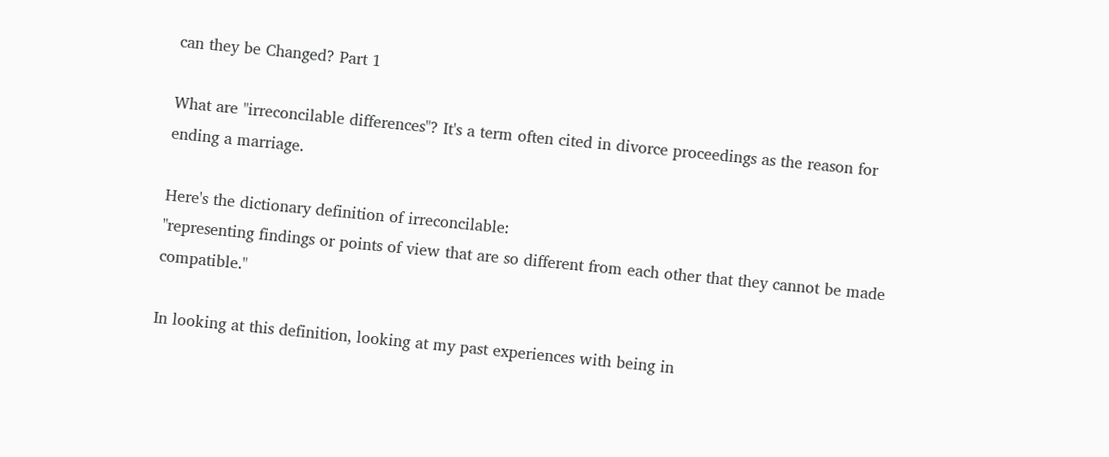can they be Changed? Part 1

What are "irreconcilable differences"? It's a term often cited in divorce proceedings as the reason for ending a marriage.

Here's the dictionary definition of irreconcilable:
"representing findings or points of view that are so different from each other that they cannot be made compatible."

In looking at this definition, looking at my past experiences with being in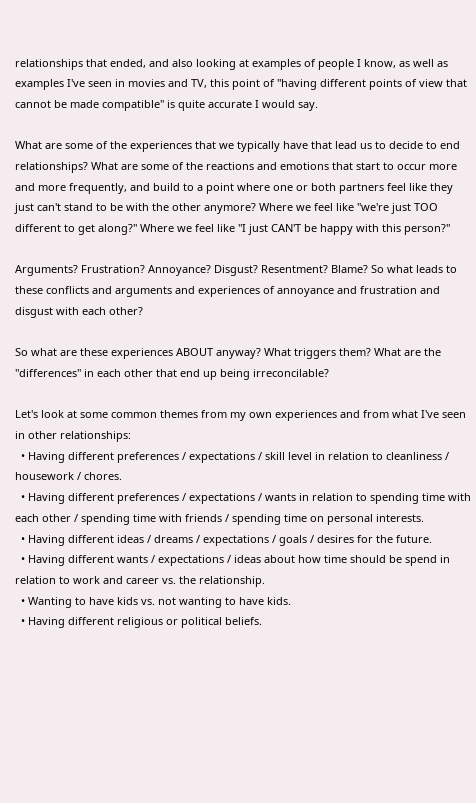relationships that ended, and also looking at examples of people I know, as well as examples I've seen in movies and TV, this point of "having different points of view that cannot be made compatible" is quite accurate I would say.

What are some of the experiences that we typically have that lead us to decide to end relationships? What are some of the reactions and emotions that start to occur more and more frequently, and build to a point where one or both partners feel like they just can't stand to be with the other anymore? Where we feel like "we're just TOO different to get along?" Where we feel like "I just CAN'T be happy with this person?"

Arguments? Frustration? Annoyance? Disgust? Resentment? Blame? So what leads to these conflicts and arguments and experiences of annoyance and frustration and disgust with each other?

So what are these experiences ABOUT anyway? What triggers them? What are the "differences" in each other that end up being irreconcilable?

Let's look at some common themes from my own experiences and from what I've seen in other relationships:
  • Having different preferences / expectations / skill level in relation to cleanliness / housework / chores.
  • Having different preferences / expectations / wants in relation to spending time with each other / spending time with friends / spending time on personal interests.
  • Having different ideas / dreams / expectations / goals / desires for the future.
  • Having different wants / expectations / ideas about how time should be spend in relation to work and career vs. the relationship.
  • Wanting to have kids vs. not wanting to have kids.
  • Having different religious or political beliefs.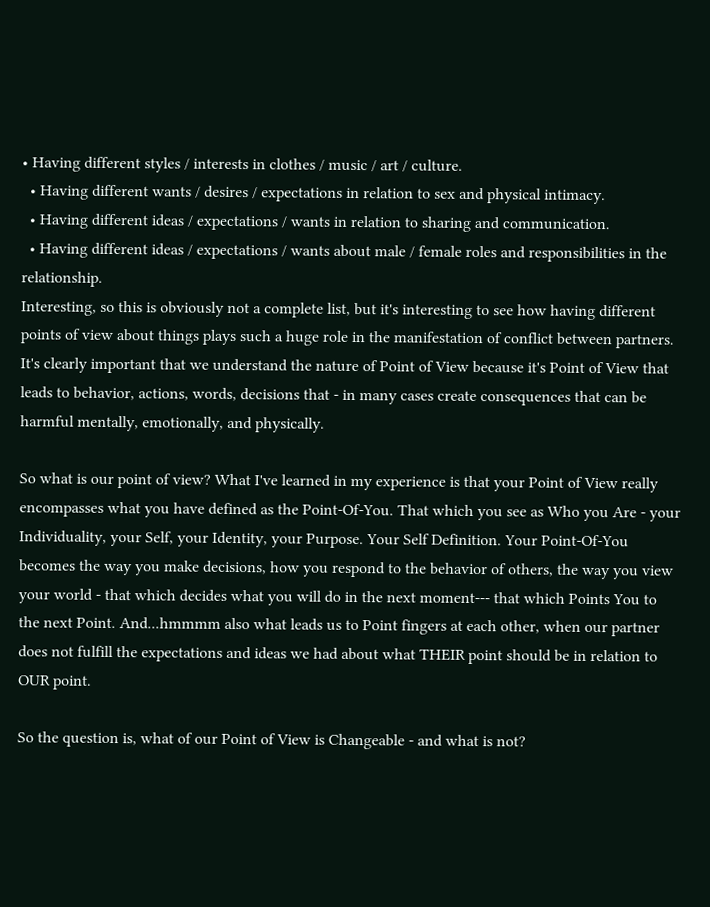• Having different styles / interests in clothes / music / art / culture.
  • Having different wants / desires / expectations in relation to sex and physical intimacy.
  • Having different ideas / expectations / wants in relation to sharing and communication.
  • Having different ideas / expectations / wants about male / female roles and responsibilities in the relationship.
Interesting, so this is obviously not a complete list, but it's interesting to see how having different points of view about things plays such a huge role in the manifestation of conflict between partners. It's clearly important that we understand the nature of Point of View because it's Point of View that leads to behavior, actions, words, decisions that - in many cases create consequences that can be harmful mentally, emotionally, and physically.

So what is our point of view? What I've learned in my experience is that your Point of View really encompasses what you have defined as the Point-Of-You. That which you see as Who you Are - your Individuality, your Self, your Identity, your Purpose. Your Self Definition. Your Point-Of-You becomes the way you make decisions, how you respond to the behavior of others, the way you view your world - that which decides what you will do in the next moment--- that which Points You to the next Point. And...hmmmm also what leads us to Point fingers at each other, when our partner does not fulfill the expectations and ideas we had about what THEIR point should be in relation to OUR point.

So the question is, what of our Point of View is Changeable - and what is not?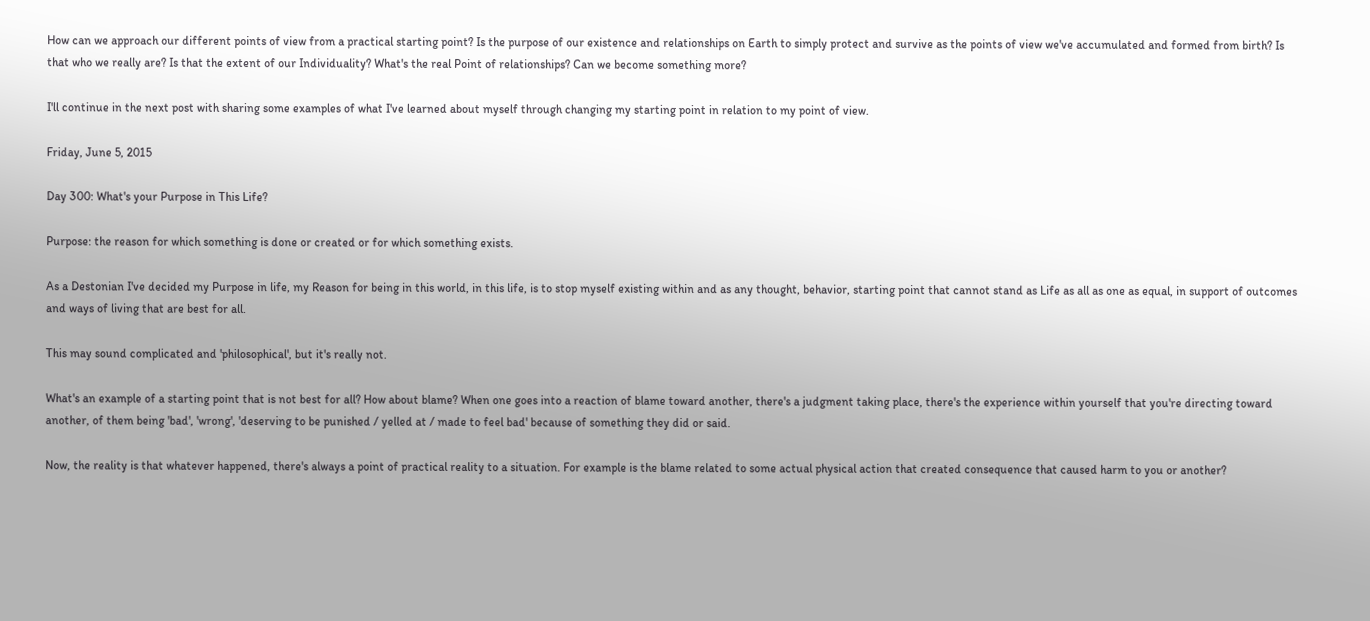How can we approach our different points of view from a practical starting point? Is the purpose of our existence and relationships on Earth to simply protect and survive as the points of view we've accumulated and formed from birth? Is that who we really are? Is that the extent of our Individuality? What's the real Point of relationships? Can we become something more?

I'll continue in the next post with sharing some examples of what I've learned about myself through changing my starting point in relation to my point of view.

Friday, June 5, 2015

Day 300: What's your Purpose in This Life?

Purpose: the reason for which something is done or created or for which something exists.

As a Destonian I've decided my Purpose in life, my Reason for being in this world, in this life, is to stop myself existing within and as any thought, behavior, starting point that cannot stand as Life as all as one as equal, in support of outcomes and ways of living that are best for all.

This may sound complicated and 'philosophical', but it's really not.

What's an example of a starting point that is not best for all? How about blame? When one goes into a reaction of blame toward another, there's a judgment taking place, there's the experience within yourself that you're directing toward another, of them being 'bad', 'wrong', 'deserving to be punished / yelled at / made to feel bad' because of something they did or said.

Now, the reality is that whatever happened, there's always a point of practical reality to a situation. For example is the blame related to some actual physical action that created consequence that caused harm to you or another?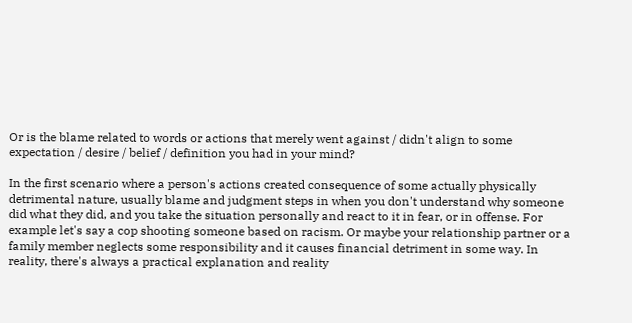Or is the blame related to words or actions that merely went against / didn't align to some expectation / desire / belief / definition you had in your mind?

In the first scenario where a person's actions created consequence of some actually physically detrimental nature, usually blame and judgment steps in when you don't understand why someone did what they did, and you take the situation personally and react to it in fear, or in offense. For example let's say a cop shooting someone based on racism. Or maybe your relationship partner or a family member neglects some responsibility and it causes financial detriment in some way. In reality, there's always a practical explanation and reality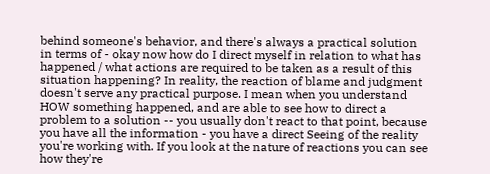behind someone's behavior, and there's always a practical solution in terms of - okay now how do I direct myself in relation to what has happened / what actions are required to be taken as a result of this situation happening? In reality, the reaction of blame and judgment doesn't serve any practical purpose. I mean when you understand HOW something happened, and are able to see how to direct a problem to a solution -- you usually don't react to that point, because you have all the information - you have a direct Seeing of the reality you're working with. If you look at the nature of reactions you can see how they're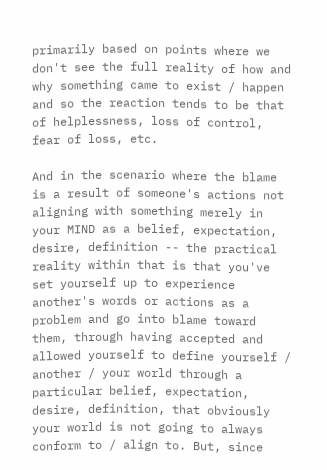primarily based on points where we don't see the full reality of how and why something came to exist / happen and so the reaction tends to be that of helplessness, loss of control, fear of loss, etc.

And in the scenario where the blame is a result of someone's actions not aligning with something merely in your MIND as a belief, expectation, desire, definition -- the practical reality within that is that you've set yourself up to experience another's words or actions as a problem and go into blame toward them, through having accepted and allowed yourself to define yourself / another / your world through a particular belief, expectation, desire, definition, that obviously your world is not going to always conform to / align to. But, since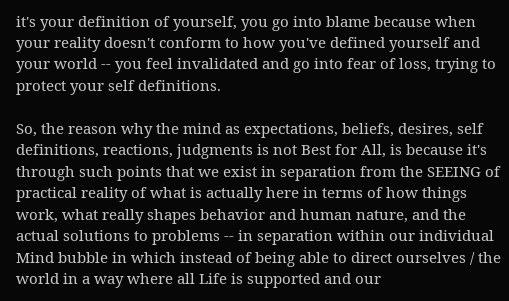it's your definition of yourself, you go into blame because when your reality doesn't conform to how you've defined yourself and your world -- you feel invalidated and go into fear of loss, trying to protect your self definitions.

So, the reason why the mind as expectations, beliefs, desires, self definitions, reactions, judgments is not Best for All, is because it's through such points that we exist in separation from the SEEING of practical reality of what is actually here in terms of how things work, what really shapes behavior and human nature, and the actual solutions to problems -- in separation within our individual Mind bubble in which instead of being able to direct ourselves / the world in a way where all Life is supported and our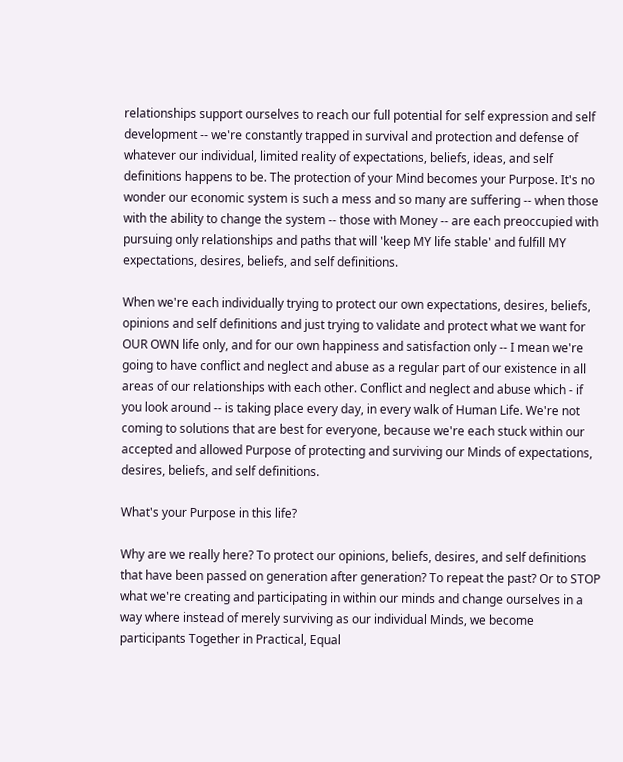relationships support ourselves to reach our full potential for self expression and self development -- we're constantly trapped in survival and protection and defense of whatever our individual, limited reality of expectations, beliefs, ideas, and self definitions happens to be. The protection of your Mind becomes your Purpose. It's no wonder our economic system is such a mess and so many are suffering -- when those with the ability to change the system -- those with Money -- are each preoccupied with pursuing only relationships and paths that will 'keep MY life stable' and fulfill MY expectations, desires, beliefs, and self definitions.

When we're each individually trying to protect our own expectations, desires, beliefs, opinions and self definitions and just trying to validate and protect what we want for OUR OWN life only, and for our own happiness and satisfaction only -- I mean we're going to have conflict and neglect and abuse as a regular part of our existence in all areas of our relationships with each other. Conflict and neglect and abuse which - if you look around -- is taking place every day, in every walk of Human Life. We're not coming to solutions that are best for everyone, because we're each stuck within our accepted and allowed Purpose of protecting and surviving our Minds of expectations, desires, beliefs, and self definitions.

What's your Purpose in this life?

Why are we really here? To protect our opinions, beliefs, desires, and self definitions that have been passed on generation after generation? To repeat the past? Or to STOP what we're creating and participating in within our minds and change ourselves in a way where instead of merely surviving as our individual Minds, we become participants Together in Practical, Equal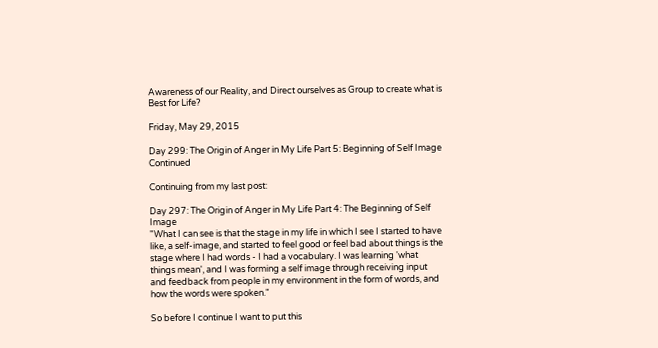Awareness of our Reality, and Direct ourselves as Group to create what is Best for Life?

Friday, May 29, 2015

Day 299: The Origin of Anger in My Life Part 5: Beginning of Self Image Continued

Continuing from my last post:

Day 297: The Origin of Anger in My Life Part 4: The Beginning of Self Image
"What I can see is that the stage in my life in which I see I started to have like, a self-image, and started to feel good or feel bad about things is the stage where I had words - I had a vocabulary. I was learning 'what things mean', and I was forming a self image through receiving input and feedback from people in my environment in the form of words, and how the words were spoken."

So before I continue I want to put this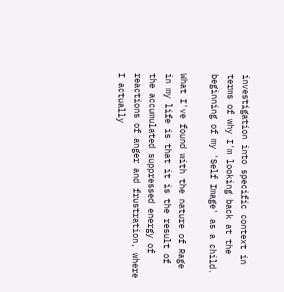investigation into specific context in terms of why I'm looking back at the beginning of my 'Self Image' as a child.

What I've found with the nature of Rage in my life is that it is the result of the accumulated suppressed energy of reactions of anger and frustration, where I actually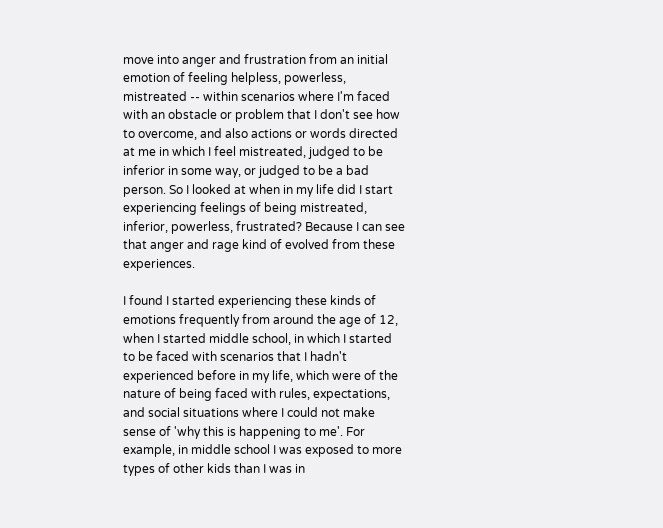move into anger and frustration from an initial emotion of feeling helpless, powerless, mistreated -- within scenarios where I'm faced with an obstacle or problem that I don't see how to overcome, and also actions or words directed at me in which I feel mistreated, judged to be inferior in some way, or judged to be a bad person. So I looked at when in my life did I start experiencing feelings of being mistreated, inferior, powerless, frustrated? Because I can see that anger and rage kind of evolved from these experiences.

I found I started experiencing these kinds of emotions frequently from around the age of 12, when I started middle school, in which I started to be faced with scenarios that I hadn't experienced before in my life, which were of the nature of being faced with rules, expectations, and social situations where I could not make sense of 'why this is happening to me'. For example, in middle school I was exposed to more types of other kids than I was in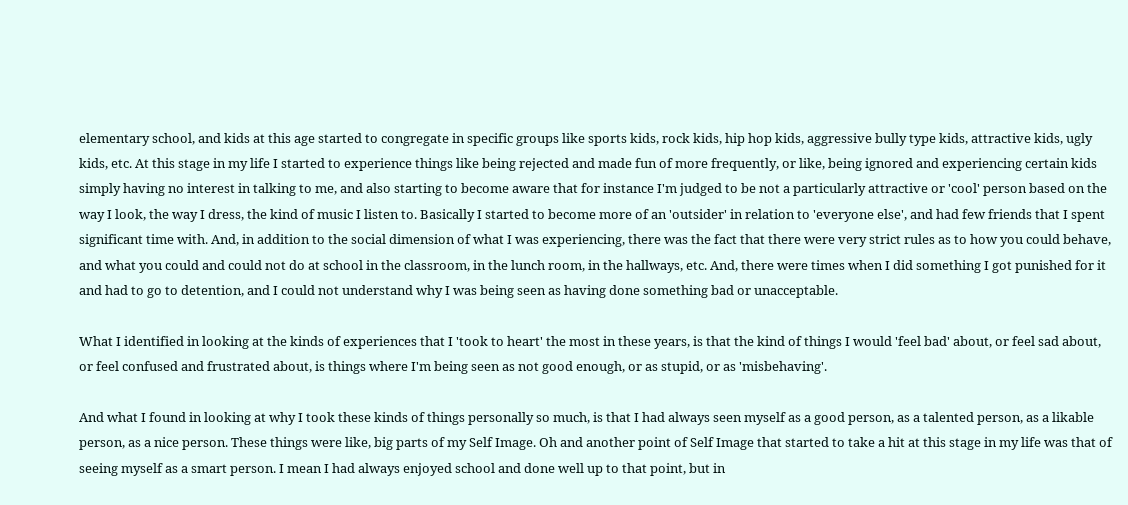elementary school, and kids at this age started to congregate in specific groups like sports kids, rock kids, hip hop kids, aggressive bully type kids, attractive kids, ugly kids, etc. At this stage in my life I started to experience things like being rejected and made fun of more frequently, or like, being ignored and experiencing certain kids simply having no interest in talking to me, and also starting to become aware that for instance I'm judged to be not a particularly attractive or 'cool' person based on the way I look, the way I dress, the kind of music I listen to. Basically I started to become more of an 'outsider' in relation to 'everyone else', and had few friends that I spent significant time with. And, in addition to the social dimension of what I was experiencing, there was the fact that there were very strict rules as to how you could behave, and what you could and could not do at school in the classroom, in the lunch room, in the hallways, etc. And, there were times when I did something I got punished for it and had to go to detention, and I could not understand why I was being seen as having done something bad or unacceptable.

What I identified in looking at the kinds of experiences that I 'took to heart' the most in these years, is that the kind of things I would 'feel bad' about, or feel sad about, or feel confused and frustrated about, is things where I'm being seen as not good enough, or as stupid, or as 'misbehaving'.

And what I found in looking at why I took these kinds of things personally so much, is that I had always seen myself as a good person, as a talented person, as a likable person, as a nice person. These things were like, big parts of my Self Image. Oh and another point of Self Image that started to take a hit at this stage in my life was that of seeing myself as a smart person. I mean I had always enjoyed school and done well up to that point, but in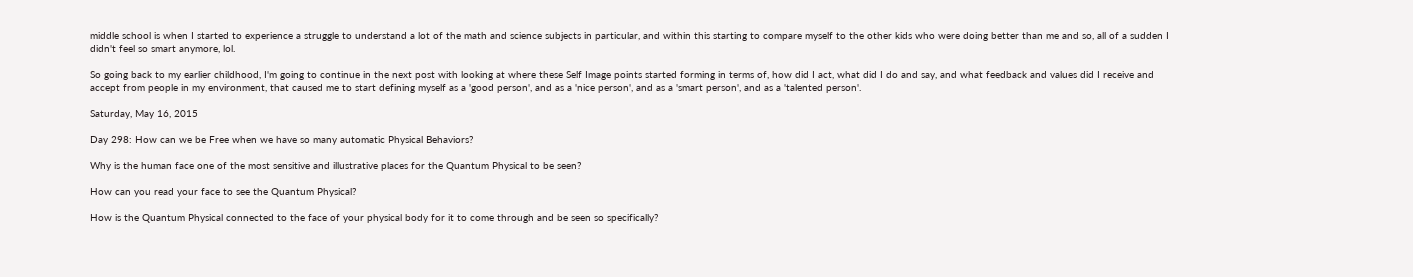middle school is when I started to experience a struggle to understand a lot of the math and science subjects in particular, and within this starting to compare myself to the other kids who were doing better than me and so, all of a sudden I didn't feel so smart anymore, lol.

So going back to my earlier childhood, I'm going to continue in the next post with looking at where these Self Image points started forming in terms of, how did I act, what did I do and say, and what feedback and values did I receive and accept from people in my environment, that caused me to start defining myself as a 'good person', and as a 'nice person', and as a 'smart person', and as a 'talented person'.

Saturday, May 16, 2015

Day 298: How can we be Free when we have so many automatic Physical Behaviors?

Why is the human face one of the most sensitive and illustrative places for the Quantum Physical to be seen?

How can you read your face to see the Quantum Physical?

How is the Quantum Physical connected to the face of your physical body for it to come through and be seen so specifically?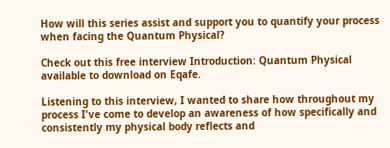How will this series assist and support you to quantify your process when facing the Quantum Physical?

Check out this free interview Introduction: Quantum Physical available to download on Eqafe.

Listening to this interview, I wanted to share how throughout my process I've come to develop an awareness of how specifically and consistently my physical body reflects and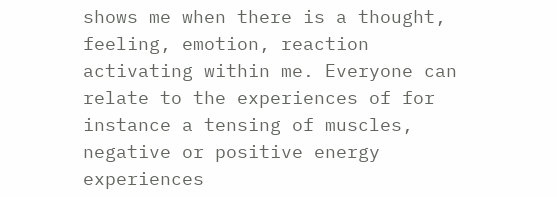shows me when there is a thought, feeling, emotion, reaction activating within me. Everyone can relate to the experiences of for instance a tensing of muscles, negative or positive energy experiences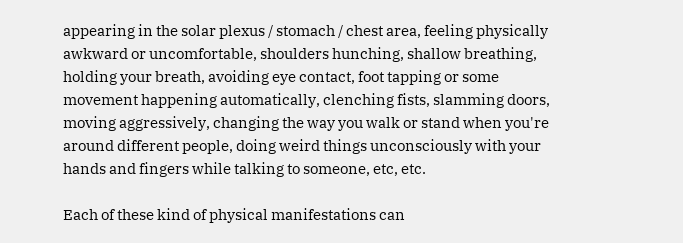appearing in the solar plexus / stomach / chest area, feeling physically awkward or uncomfortable, shoulders hunching, shallow breathing, holding your breath, avoiding eye contact, foot tapping or some movement happening automatically, clenching fists, slamming doors, moving aggressively, changing the way you walk or stand when you're around different people, doing weird things unconsciously with your hands and fingers while talking to someone, etc, etc.

Each of these kind of physical manifestations can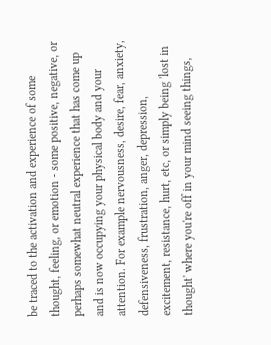be traced to the activation and experience of some thought, feeling, or emotion - some positive, negative, or perhaps somewhat neutral experience that has come up and is now occupying your physical body and your attention. For example nervousness, desire, fear, anxiety, defensiveness, frustration, anger, depression, excitement, resistance, hurt, etc, or simply being 'lost in thought' where you're off in your mind seeing things,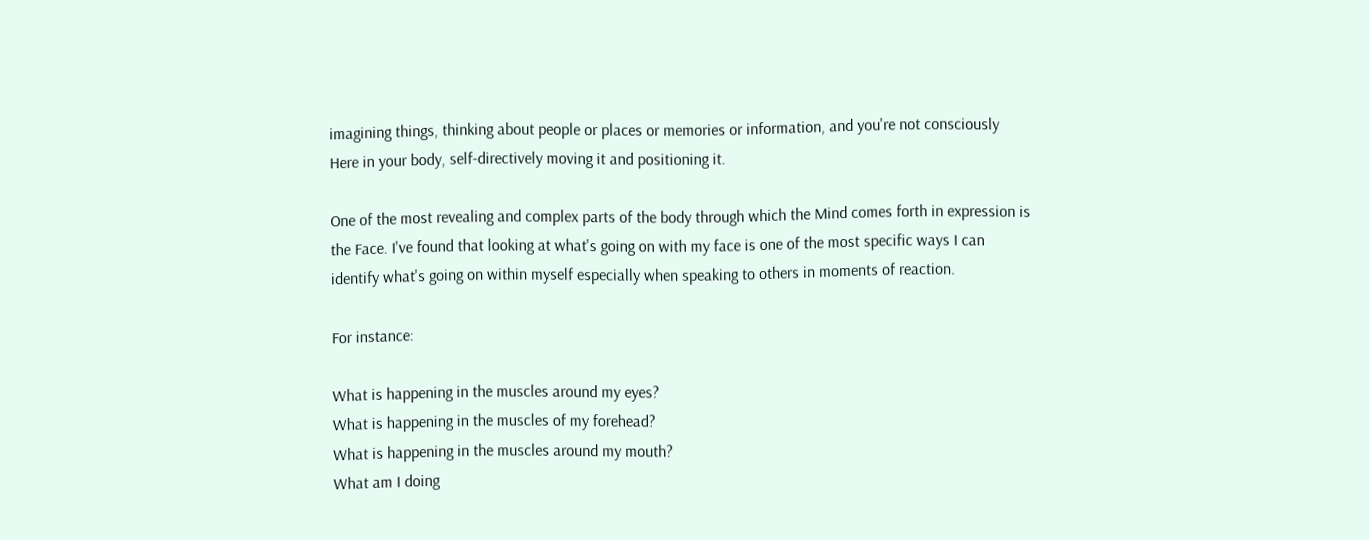imagining things, thinking about people or places or memories or information, and you're not consciously Here in your body, self-directively moving it and positioning it.

One of the most revealing and complex parts of the body through which the Mind comes forth in expression is the Face. I've found that looking at what's going on with my face is one of the most specific ways I can identify what's going on within myself especially when speaking to others in moments of reaction.

For instance:

What is happening in the muscles around my eyes?
What is happening in the muscles of my forehead?
What is happening in the muscles around my mouth?
What am I doing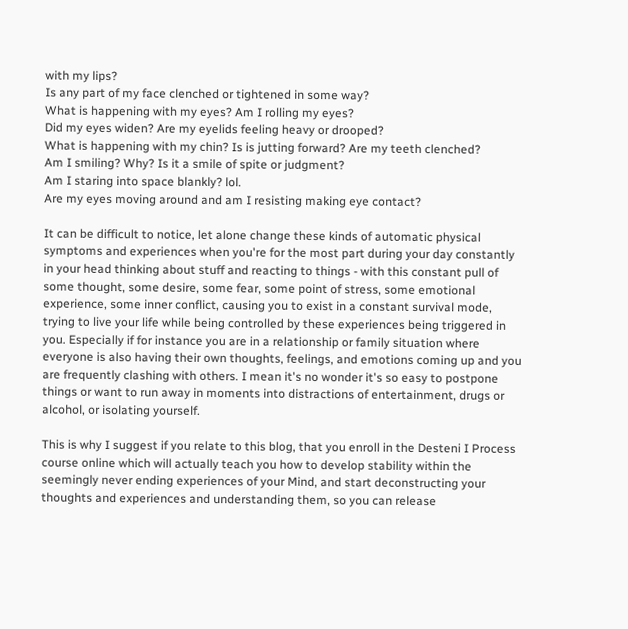with my lips?
Is any part of my face clenched or tightened in some way?
What is happening with my eyes? Am I rolling my eyes?
Did my eyes widen? Are my eyelids feeling heavy or drooped?
What is happening with my chin? Is is jutting forward? Are my teeth clenched?
Am I smiling? Why? Is it a smile of spite or judgment?
Am I staring into space blankly? lol.
Are my eyes moving around and am I resisting making eye contact?

It can be difficult to notice, let alone change these kinds of automatic physical symptoms and experiences when you're for the most part during your day constantly in your head thinking about stuff and reacting to things - with this constant pull of some thought, some desire, some fear, some point of stress, some emotional experience, some inner conflict, causing you to exist in a constant survival mode, trying to live your life while being controlled by these experiences being triggered in you. Especially if for instance you are in a relationship or family situation where everyone is also having their own thoughts, feelings, and emotions coming up and you are frequently clashing with others. I mean it's no wonder it's so easy to postpone things or want to run away in moments into distractions of entertainment, drugs or alcohol, or isolating yourself.

This is why I suggest if you relate to this blog, that you enroll in the Desteni I Process course online which will actually teach you how to develop stability within the seemingly never ending experiences of your Mind, and start deconstructing your thoughts and experiences and understanding them, so you can release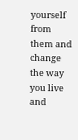yourself from them and change the way you live and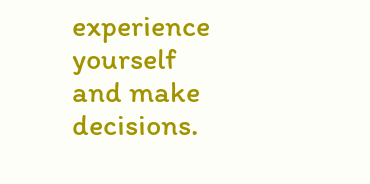experience yourself and make decisions.